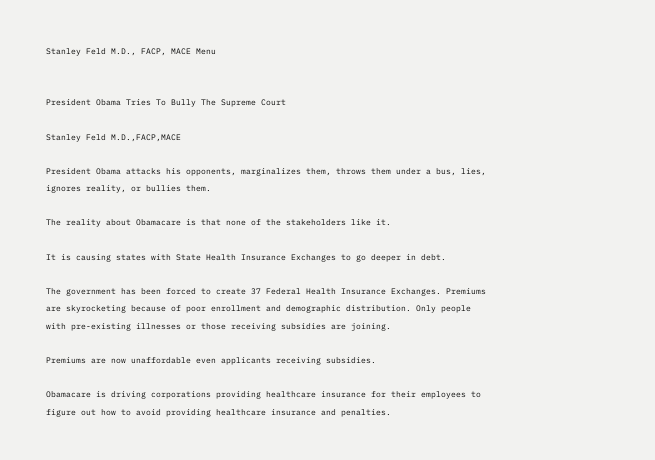Stanley Feld M.D., FACP, MACE Menu


President Obama Tries To Bully The Supreme Court

Stanley Feld M.D.,FACP,MACE

President Obama attacks his opponents, marginalizes them, throws them under a bus, lies, ignores reality, or bullies them.

The reality about Obamacare is that none of the stakeholders like it.

It is causing states with State Health Insurance Exchanges to go deeper in debt.

The government has been forced to create 37 Federal Health Insurance Exchanges. Premiums are skyrocketing because of poor enrollment and demographic distribution. Only people with pre-existing illnesses or those receiving subsidies are joining.

Premiums are now unaffordable even applicants receiving subsidies.

Obamacare is driving corporations providing healthcare insurance for their employees to figure out how to avoid providing healthcare insurance and penalties.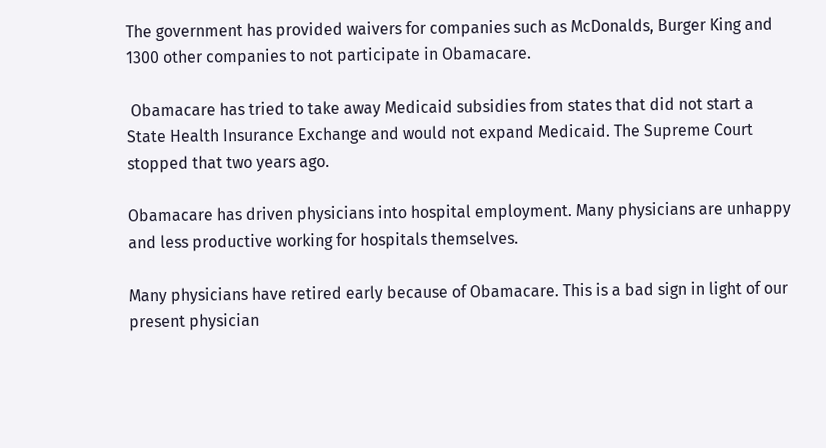The government has provided waivers for companies such as McDonalds, Burger King and 1300 other companies to not participate in Obamacare.

 Obamacare has tried to take away Medicaid subsidies from states that did not start a State Health Insurance Exchange and would not expand Medicaid. The Supreme Court stopped that two years ago.

Obamacare has driven physicians into hospital employment. Many physicians are unhappy and less productive working for hospitals themselves.

Many physicians have retired early because of Obamacare. This is a bad sign in light of our present physician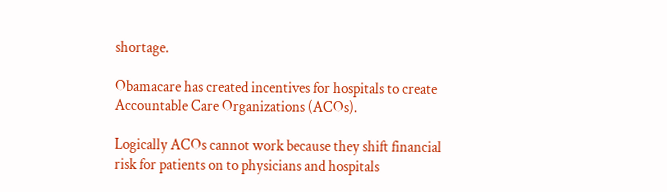shortage.

Obamacare has created incentives for hospitals to create Accountable Care Organizations (ACOs).

Logically ACOs cannot work because they shift financial risk for patients on to physicians and hospitals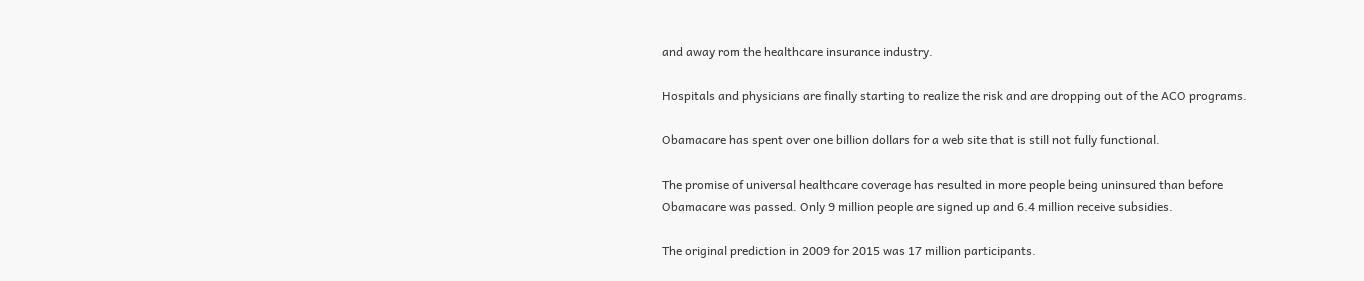and away rom the healthcare insurance industry.

Hospitals and physicians are finally starting to realize the risk and are dropping out of the ACO programs.

Obamacare has spent over one billion dollars for a web site that is still not fully functional.

The promise of universal healthcare coverage has resulted in more people being uninsured than before Obamacare was passed. Only 9 million people are signed up and 6.4 million receive subsidies.

The original prediction in 2009 for 2015 was 17 million participants.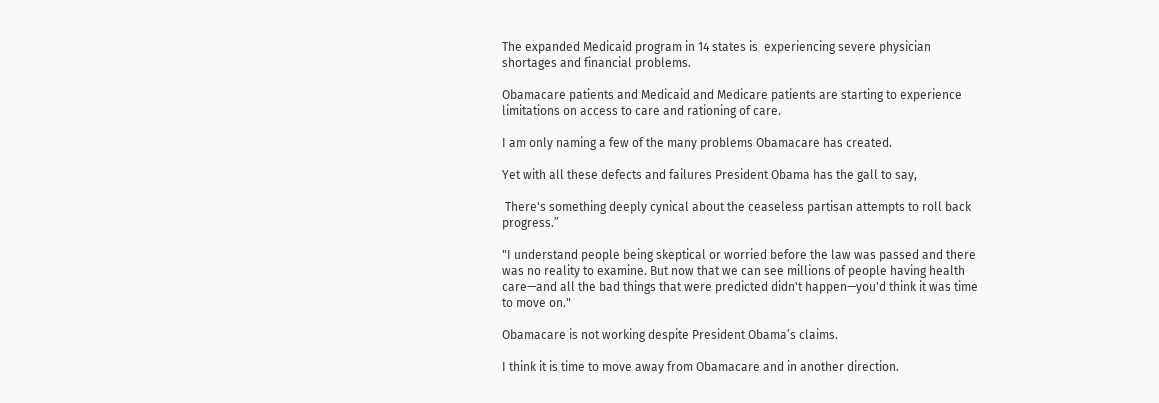The expanded Medicaid program in 14 states is  experiencing severe physician shortages and financial problems.

Obamacare patients and Medicaid and Medicare patients are starting to experience limitations on access to care and rationing of care.

I am only naming a few of the many problems Obamacare has created.

Yet with all these defects and failures President Obama has the gall to say,

 There's something deeply cynical about the ceaseless partisan attempts to roll back progress.”

"I understand people being skeptical or worried before the law was passed and there was no reality to examine. But now that we can see millions of people having health care—and all the bad things that were predicted didn't happen—you'd think it was time to move on."

Obamacare is not working despite President Obama’s claims.

I think it is time to move away from Obamacare and in another direction.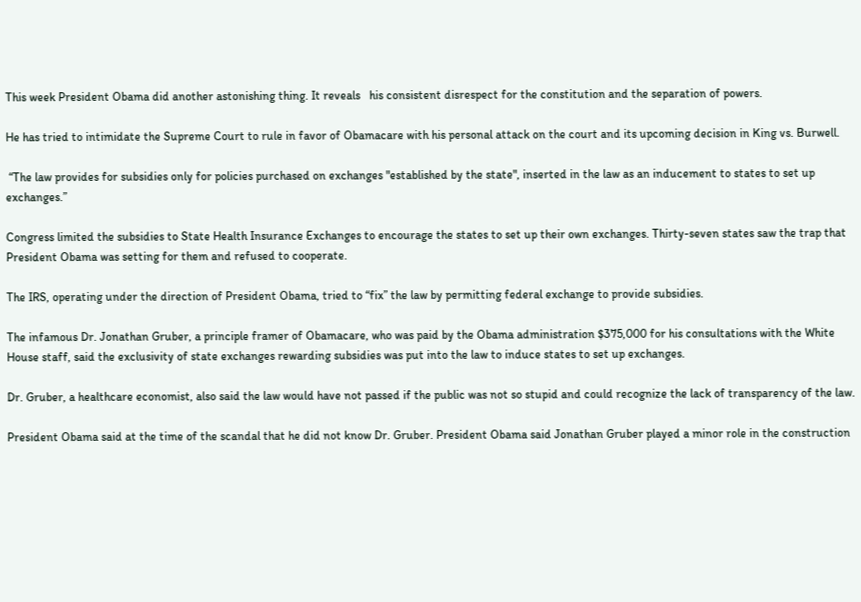This week President Obama did another astonishing thing. It reveals   his consistent disrespect for the constitution and the separation of powers.

He has tried to intimidate the Supreme Court to rule in favor of Obamacare with his personal attack on the court and its upcoming decision in King vs. Burwell.

 “The law provides for subsidies only for policies purchased on exchanges "established by the state", inserted in the law as an inducement to states to set up exchanges.”

Congress limited the subsidies to State Health Insurance Exchanges to encourage the states to set up their own exchanges. Thirty-seven states saw the trap that President Obama was setting for them and refused to cooperate.

The IRS, operating under the direction of President Obama, tried to “fix” the law by permitting federal exchange to provide subsidies.

The infamous Dr. Jonathan Gruber, a principle framer of Obamacare, who was paid by the Obama administration $375,000 for his consultations with the White House staff, said the exclusivity of state exchanges rewarding subsidies was put into the law to induce states to set up exchanges.

Dr. Gruber, a healthcare economist, also said the law would have not passed if the public was not so stupid and could recognize the lack of transparency of the law.

President Obama said at the time of the scandal that he did not know Dr. Gruber. President Obama said Jonathan Gruber played a minor role in the construction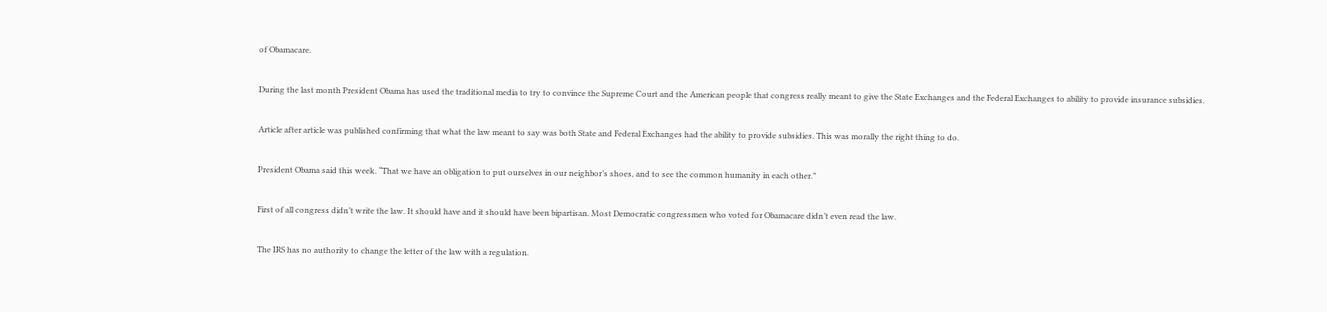of Obamacare.

During the last month President Obama has used the traditional media to try to convince the Supreme Court and the American people that congress really meant to give the State Exchanges and the Federal Exchanges to ability to provide insurance subsidies.

Article after article was published confirming that what the law meant to say was both State and Federal Exchanges had the ability to provide subsidies. This was morally the right thing to do.

President Obama said this week. “That we have an obligation to put ourselves in our neighbor’s shoes, and to see the common humanity in each other.”

First of all congress didn’t write the law. It should have and it should have been bipartisan. Most Democratic congressmen who voted for Obamacare didn’t even read the law.

The IRS has no authority to change the letter of the law with a regulation.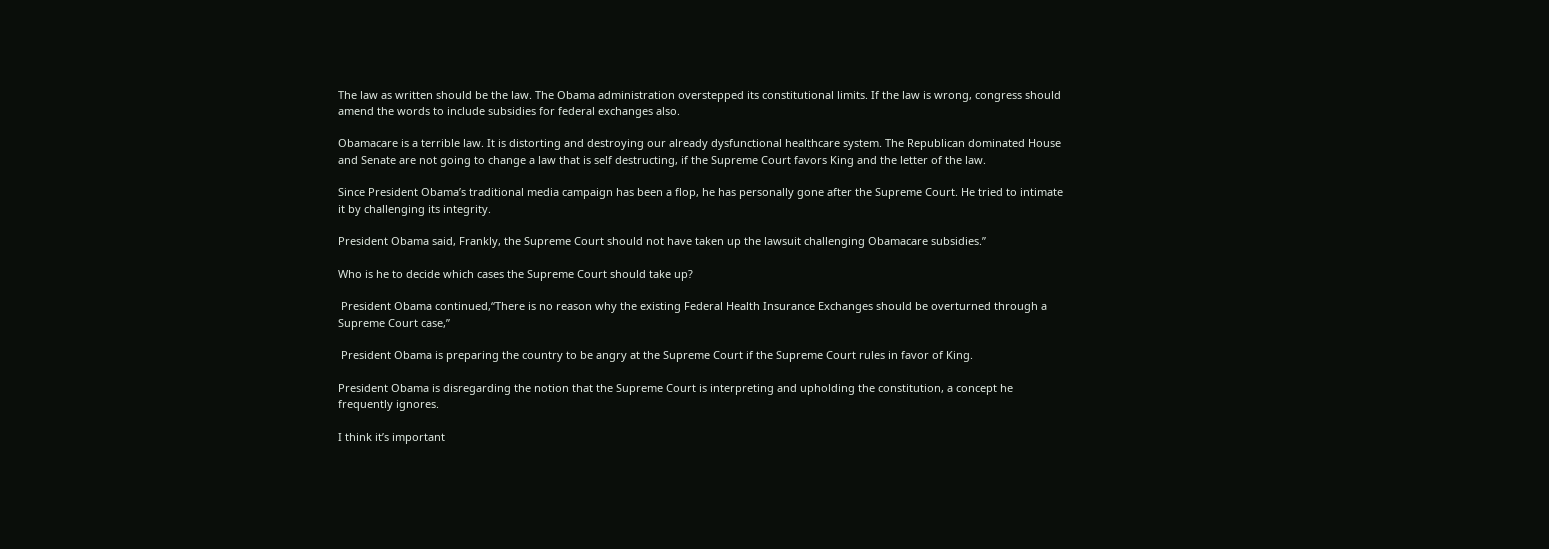The law as written should be the law. The Obama administration overstepped its constitutional limits. If the law is wrong, congress should amend the words to include subsidies for federal exchanges also.

Obamacare is a terrible law. It is distorting and destroying our already dysfunctional healthcare system. The Republican dominated House and Senate are not going to change a law that is self destructing, if the Supreme Court favors King and the letter of the law.

Since President Obama’s traditional media campaign has been a flop, he has personally gone after the Supreme Court. He tried to intimate it by challenging its integrity.

President Obama said, Frankly, the Supreme Court should not have taken up the lawsuit challenging Obamacare subsidies.”

Who is he to decide which cases the Supreme Court should take up?

 President Obama continued,“There is no reason why the existing Federal Health Insurance Exchanges should be overturned through a Supreme Court case,”

 President Obama is preparing the country to be angry at the Supreme Court if the Supreme Court rules in favor of King.

President Obama is disregarding the notion that the Supreme Court is interpreting and upholding the constitution, a concept he frequently ignores.

I think it’s important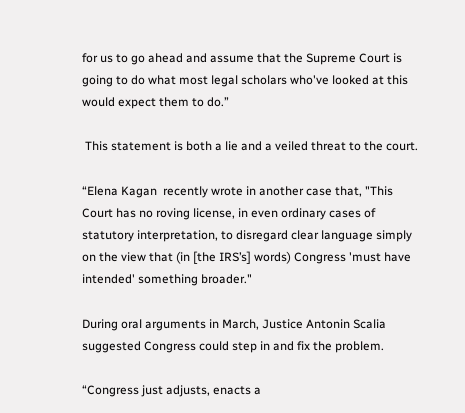for us to go ahead and assume that the Supreme Court is going to do what most legal scholars who've looked at this would expect them to do.”

 This statement is both a lie and a veiled threat to the court.

“Elena Kagan  recently wrote in another case that, "This Court has no roving license, in even ordinary cases of statutory interpretation, to disregard clear language simply on the view that (in [the IRS’s] words) Congress 'must have intended' something broader."

During oral arguments in March, Justice Antonin Scalia suggested Congress could step in and fix the problem.

“Congress just adjusts, enacts a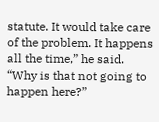statute. It would take care of the problem. It happens all the time,” he said. “Why is that not going to happen here?”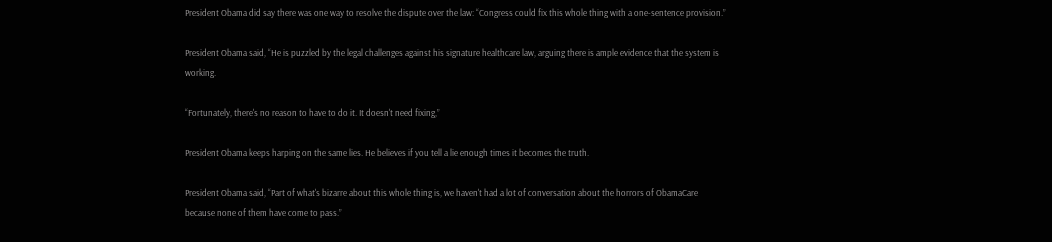President Obama did say there was one way to resolve the dispute over the law: “Congress could fix this whole thing with a one-sentence provision.”

President Obama said, “He is puzzled by the legal challenges against his signature healthcare law, arguing there is ample evidence that the system is working.

“Fortunately, there's no reason to have to do it. It doesn't need fixing,”

President Obama keeps harping on the same lies. He believes if you tell a lie enough times it becomes the truth.

President Obama said, “Part of what's bizarre about this whole thing is, we haven't had a lot of conversation about the horrors of ObamaCare because none of them have come to pass.”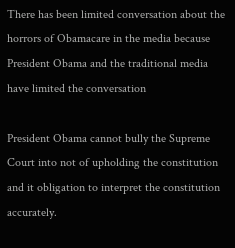There has been limited conversation about the horrors of Obamacare in the media because President Obama and the traditional media have limited the conversation

President Obama cannot bully the Supreme Court into not of upholding the constitution and it obligation to interpret the constitution accurately.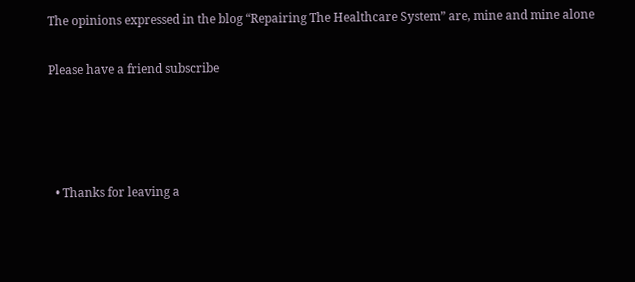The opinions expressed in the blog “Repairing The Healthcare System” are, mine and mine alone

Please have a friend subscribe




  • Thanks for leaving a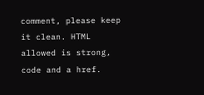comment, please keep it clean. HTML allowed is strong, code and a href.